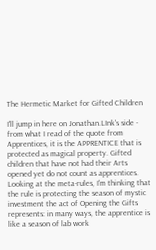The Hermetic Market for Gifted Children

I'll jump in here on Jonathan.LInk's side - from what I read of the quote from Apprentices, it is the APPRENTICE that is protected as magical property. Gifted children that have not had their Arts opened yet do not count as apprentices. Looking at the meta-rules, I'm thinking that the rule is protecting the season of mystic investment the act of Opening the Gifts represents: in many ways, the apprentice is like a season of lab work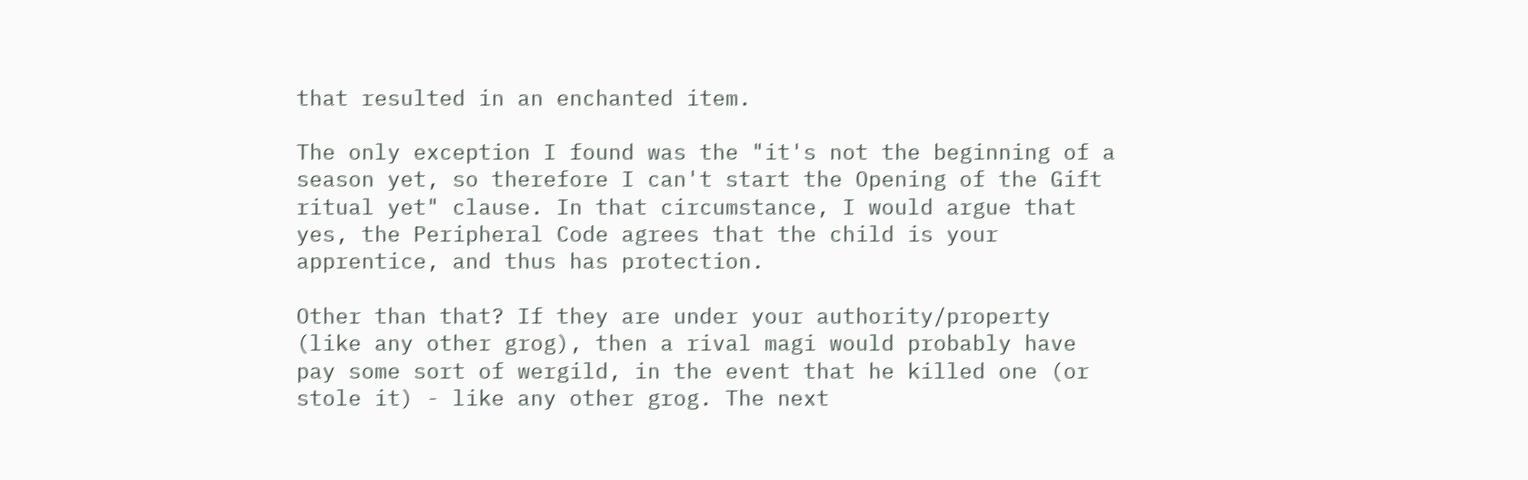that resulted in an enchanted item.

The only exception I found was the "it's not the beginning of a season yet, so therefore I can't start the Opening of the Gift ritual yet" clause. In that circumstance, I would argue that yes, the Peripheral Code agrees that the child is your apprentice, and thus has protection.

Other than that? If they are under your authority/property (like any other grog), then a rival magi would probably have pay some sort of wergild, in the event that he killed one (or stole it) - like any other grog. The next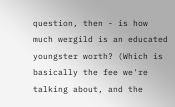question, then - is how much wergild is an educated youngster worth? (Which is basically the fee we're talking about, and the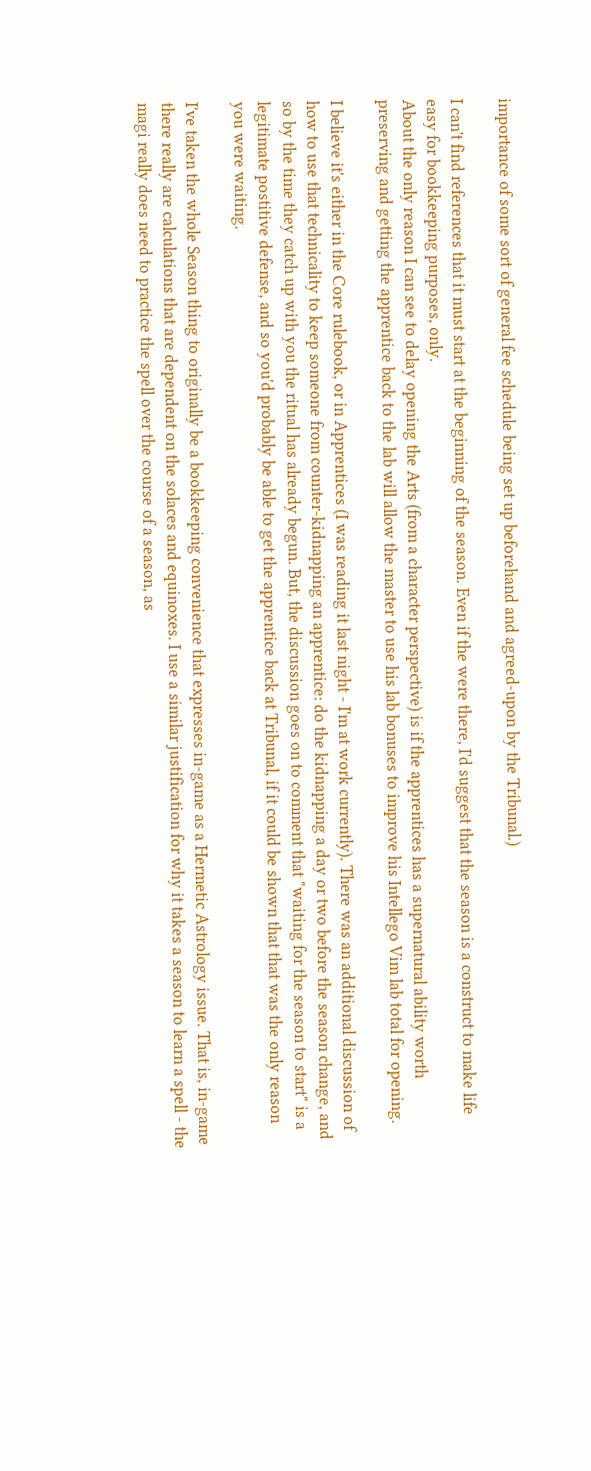importance of some sort of general fee schedule being set up beforehand and agreed-upon by the Tribunal.)

I can't find references that it must start at the beginning of the season. Even if the were there, I'd suggest that the season is a construct to make life easy for bookkeeping purposes, only.
About the only reason I can see to delay opening the Arts (from a character perspective) is if the apprentices has a supernatural ability worth preserving and getting the apprentice back to the lab will allow the master to use his lab bonuses to improve his Intellego Vim lab total for opening.

I believe it's either in the Core rulebook, or in Apprentices (I was reading it last night - I'm at work currently). There was an additional discussion of how to use that technicality to keep someone from counter-kidnapping an apprentice: do the kidnapping a day or two before the season change, and so by the time they catch up with you the ritual has already begun. But, the discussion goes on to comment that "waiting for the season to start" is a legitimate postitive defense, and so you'd probably be able to get the apprentice back at Tribunal, if it could be shown that that was the only reason you were waiting.

I've taken the whole Season thing to originally be a bookkeeping convenience that expresses in-game as a Hermetic Astrology issue. That is, in-game there really are calculations that are dependent on the solaces and equinoxes. I use a similar justification for why it takes a season to learn a spell - the magi really does need to practice the spell over the course of a season, as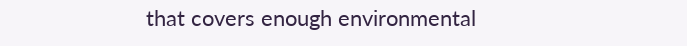that covers enough environmental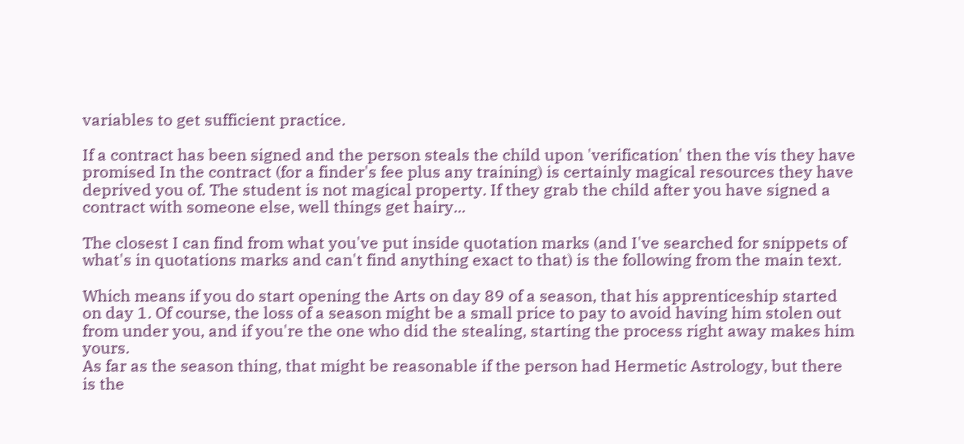variables to get sufficient practice.

If a contract has been signed and the person steals the child upon 'verification' then the vis they have promised In the contract (for a finder's fee plus any training) is certainly magical resources they have deprived you of. The student is not magical property. If they grab the child after you have signed a contract with someone else, well things get hairy...

The closest I can find from what you've put inside quotation marks (and I've searched for snippets of what's in quotations marks and can't find anything exact to that) is the following from the main text.

Which means if you do start opening the Arts on day 89 of a season, that his apprenticeship started on day 1. Of course, the loss of a season might be a small price to pay to avoid having him stolen out from under you, and if you're the one who did the stealing, starting the process right away makes him yours.
As far as the season thing, that might be reasonable if the person had Hermetic Astrology, but there is the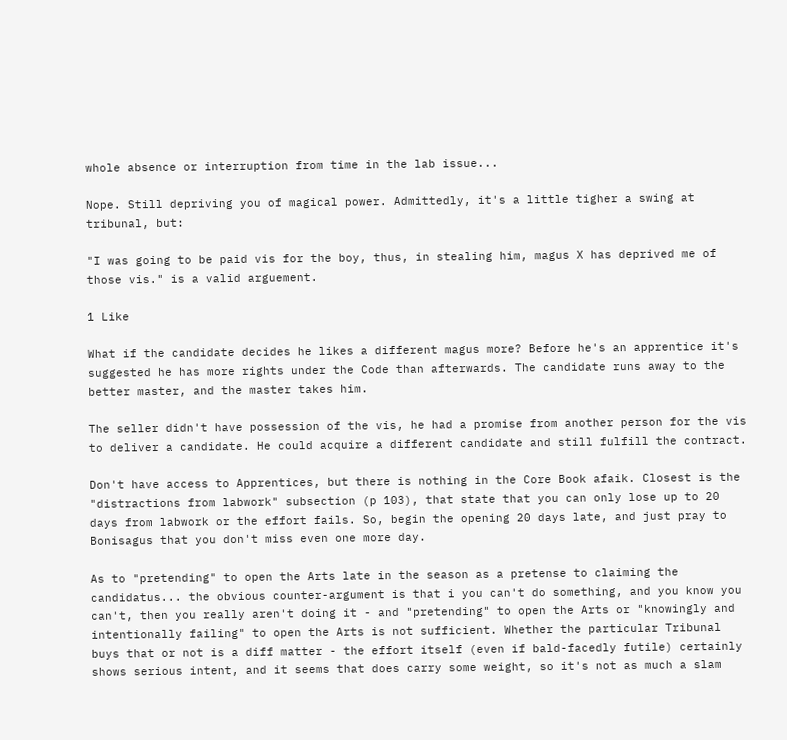whole absence or interruption from time in the lab issue...

Nope. Still depriving you of magical power. Admittedly, it's a little tigher a swing at tribunal, but:

"I was going to be paid vis for the boy, thus, in stealing him, magus X has deprived me of those vis." is a valid arguement.

1 Like

What if the candidate decides he likes a different magus more? Before he's an apprentice it's suggested he has more rights under the Code than afterwards. The candidate runs away to the better master, and the master takes him.

The seller didn't have possession of the vis, he had a promise from another person for the vis to deliver a candidate. He could acquire a different candidate and still fulfill the contract.

Don't have access to Apprentices, but there is nothing in the Core Book afaik. Closest is the "distractions from labwork" subsection (p 103), that state that you can only lose up to 20 days from labwork or the effort fails. So, begin the opening 20 days late, and just pray to Bonisagus that you don't miss even one more day.

As to "pretending" to open the Arts late in the season as a pretense to claiming the candidatus... the obvious counter-argument is that i you can't do something, and you know you can't, then you really aren't doing it - and "pretending" to open the Arts or "knowingly and intentionally failing" to open the Arts is not sufficient. Whether the particular Tribunal buys that or not is a diff matter - the effort itself (even if bald-facedly futile) certainly shows serious intent, and it seems that does carry some weight, so it's not as much a slam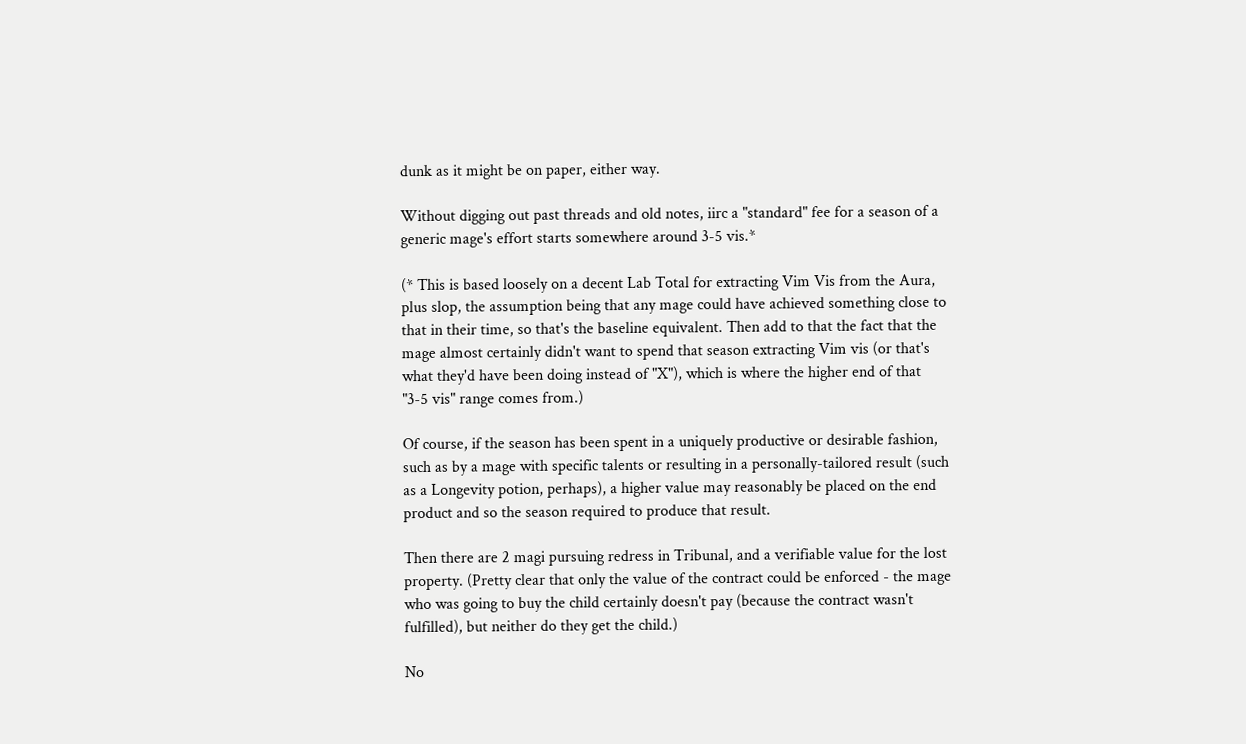dunk as it might be on paper, either way.

Without digging out past threads and old notes, iirc a "standard" fee for a season of a generic mage's effort starts somewhere around 3-5 vis.*

(* This is based loosely on a decent Lab Total for extracting Vim Vis from the Aura, plus slop, the assumption being that any mage could have achieved something close to that in their time, so that's the baseline equivalent. Then add to that the fact that the mage almost certainly didn't want to spend that season extracting Vim vis (or that's what they'd have been doing instead of "X"), which is where the higher end of that "3-5 vis" range comes from.)

Of course, if the season has been spent in a uniquely productive or desirable fashion, such as by a mage with specific talents or resulting in a personally-tailored result (such as a Longevity potion, perhaps), a higher value may reasonably be placed on the end product and so the season required to produce that result.

Then there are 2 magi pursuing redress in Tribunal, and a verifiable value for the lost property. (Pretty clear that only the value of the contract could be enforced - the mage who was going to buy the child certainly doesn't pay (because the contract wasn't fulfilled), but neither do they get the child.)

No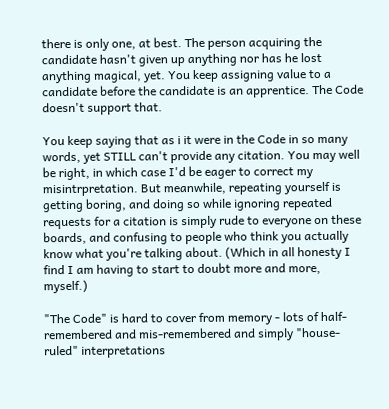there is only one, at best. The person acquiring the candidate hasn't given up anything nor has he lost anything magical, yet. You keep assigning value to a candidate before the candidate is an apprentice. The Code doesn't support that.

You keep saying that as i it were in the Code in so many words, yet STILL can't provide any citation. You may well be right, in which case I'd be eager to correct my misintrpretation. But meanwhile, repeating yourself is getting boring, and doing so while ignoring repeated requests for a citation is simply rude to everyone on these boards, and confusing to people who think you actually know what you're talking about. (Which in all honesty I find I am having to start to doubt more and more, myself.)

"The Code" is hard to cover from memory - lots of half-remembered and mis-remembered and simply "house-ruled" interpretations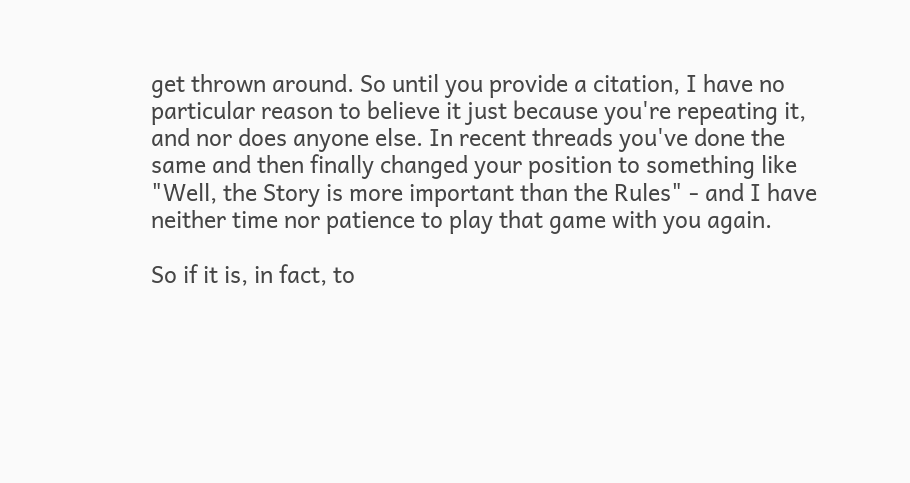get thrown around. So until you provide a citation, I have no particular reason to believe it just because you're repeating it, and nor does anyone else. In recent threads you've done the same and then finally changed your position to something like "Well, the Story is more important than the Rules" - and I have neither time nor patience to play that game with you again.

So if it is, in fact, to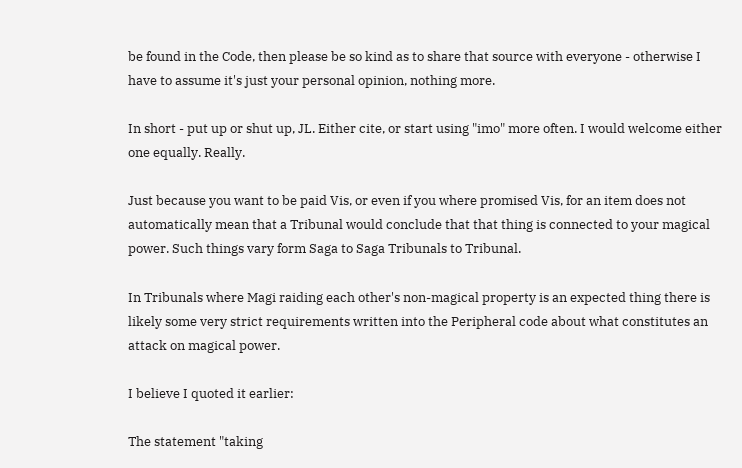be found in the Code, then please be so kind as to share that source with everyone - otherwise I have to assume it's just your personal opinion, nothing more.

In short - put up or shut up, JL. Either cite, or start using "imo" more often. I would welcome either one equally. Really.

Just because you want to be paid Vis, or even if you where promised Vis, for an item does not automatically mean that a Tribunal would conclude that that thing is connected to your magical power. Such things vary form Saga to Saga Tribunals to Tribunal.

In Tribunals where Magi raiding each other's non-magical property is an expected thing there is likely some very strict requirements written into the Peripheral code about what constitutes an attack on magical power.

I believe I quoted it earlier:

The statement "taking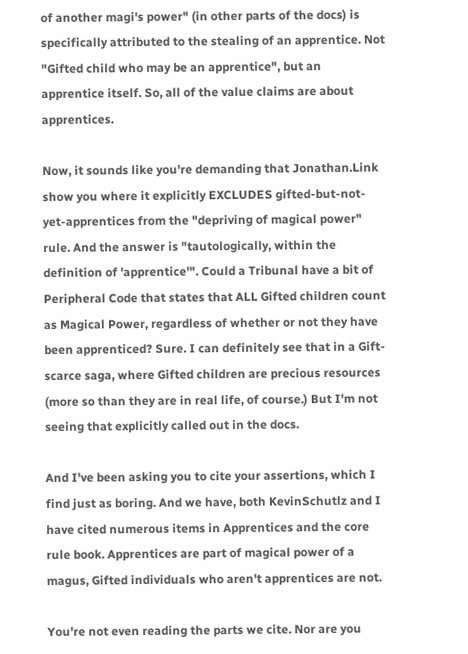of another magi's power" (in other parts of the docs) is specifically attributed to the stealing of an apprentice. Not "Gifted child who may be an apprentice", but an apprentice itself. So, all of the value claims are about apprentices.

Now, it sounds like you're demanding that Jonathan.Link show you where it explicitly EXCLUDES gifted-but-not-yet-apprentices from the "depriving of magical power" rule. And the answer is "tautologically, within the definition of 'apprentice'". Could a Tribunal have a bit of Peripheral Code that states that ALL Gifted children count as Magical Power, regardless of whether or not they have been apprenticed? Sure. I can definitely see that in a Gift-scarce saga, where Gifted children are precious resources (more so than they are in real life, of course.) But I'm not seeing that explicitly called out in the docs.

And I've been asking you to cite your assertions, which I find just as boring. And we have, both KevinSchutlz and I have cited numerous items in Apprentices and the core rule book. Apprentices are part of magical power of a magus, Gifted individuals who aren't apprentices are not.

You're not even reading the parts we cite. Nor are you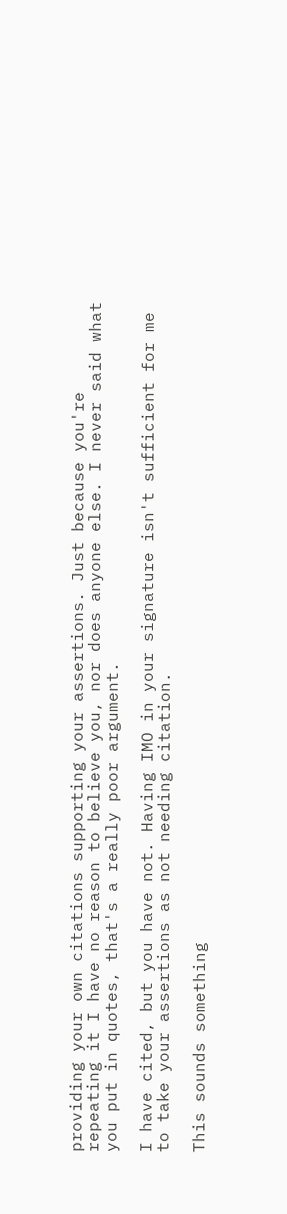providing your own citations supporting your assertions. Just because you're repeating it I have no reason to believe you, nor does anyone else. I never said what you put in quotes, that's a really poor argument.

I have cited, but you have not. Having IMO in your signature isn't sufficient for me to take your assertions as not needing citation.

This sounds something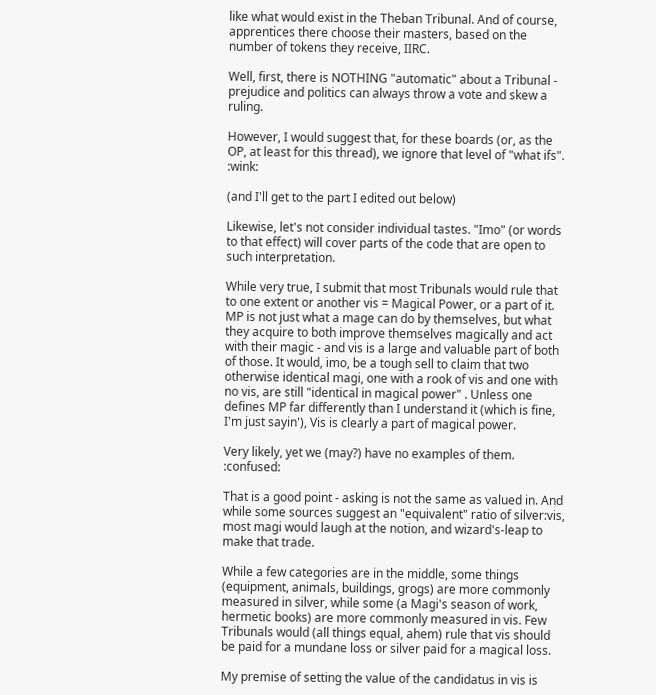like what would exist in the Theban Tribunal. And of course, apprentices there choose their masters, based on the number of tokens they receive, IIRC.

Well, first, there is NOTHING "automatic" about a Tribunal - prejudice and politics can always throw a vote and skew a ruling.

However, I would suggest that, for these boards (or, as the OP, at least for this thread), we ignore that level of "what ifs". :wink:

(and I'll get to the part I edited out below)

Likewise, let's not consider individual tastes. "Imo" (or words to that effect) will cover parts of the code that are open to such interpretation.

While very true, I submit that most Tribunals would rule that to one extent or another vis = Magical Power, or a part of it. MP is not just what a mage can do by themselves, but what they acquire to both improve themselves magically and act with their magic - and vis is a large and valuable part of both of those. It would, imo, be a tough sell to claim that two otherwise identical magi, one with a rook of vis and one with no vis, are still "identical in magical power" . Unless one defines MP far differently than I understand it (which is fine, I'm just sayin'), Vis is clearly a part of magical power.

Very likely, yet we (may?) have no examples of them. :confused:

That is a good point - asking is not the same as valued in. And while some sources suggest an "equivalent" ratio of silver:vis, most magi would laugh at the notion, and wizard's-leap to make that trade.

While a few categories are in the middle, some things (equipment, animals, buildings, grogs) are more commonly measured in silver, while some (a Magi's season of work, hermetic books) are more commonly measured in vis. Few Tribunals would (all things equal, ahem) rule that vis should be paid for a mundane loss or silver paid for a magical loss.

My premise of setting the value of the candidatus in vis is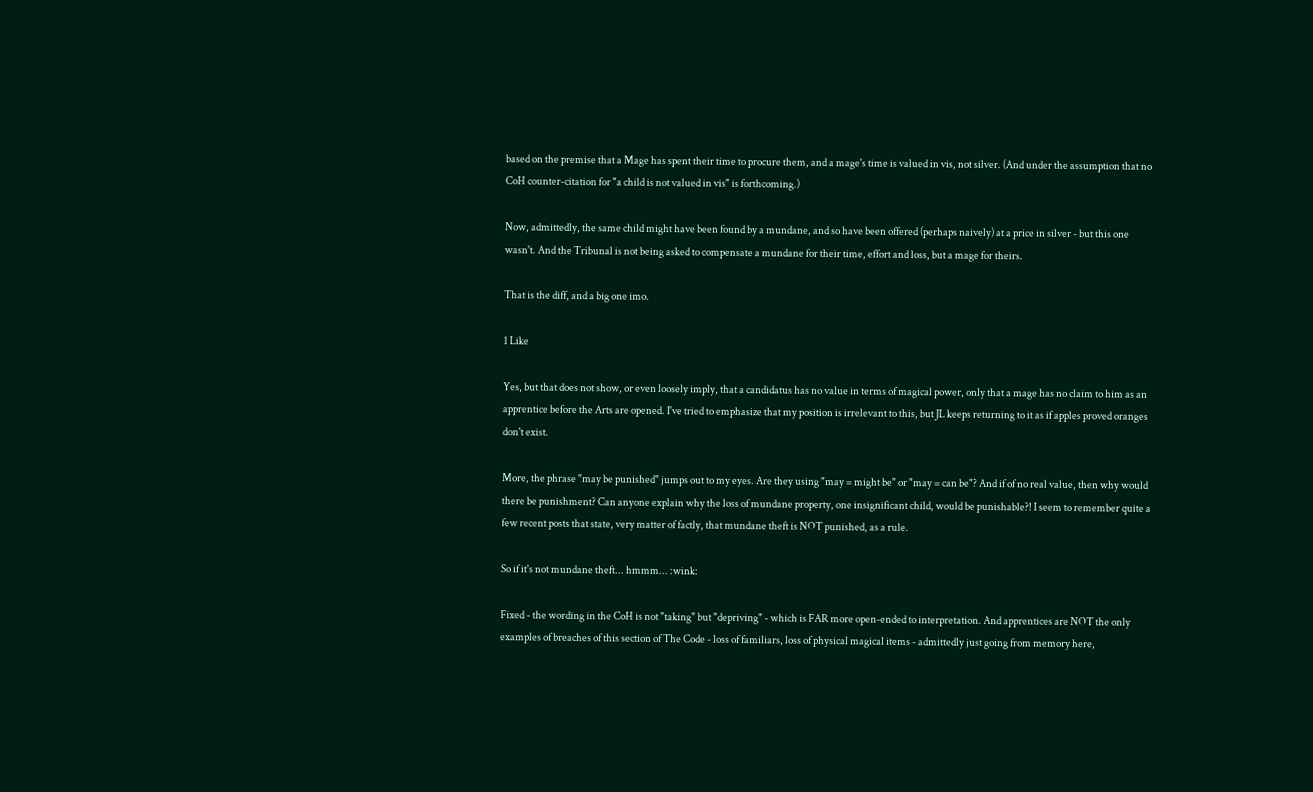based on the premise that a Mage has spent their time to procure them, and a mage's time is valued in vis, not silver. (And under the assumption that no CoH counter-citation for "a child is not valued in vis" is forthcoming.)

Now, admittedly, the same child might have been found by a mundane, and so have been offered (perhaps naively) at a price in silver - but this one wasn't. And the Tribunal is not being asked to compensate a mundane for their time, effort and loss, but a mage for theirs.

That is the diff, and a big one imo.

1 Like

Yes, but that does not show, or even loosely imply, that a candidatus has no value in terms of magical power, only that a mage has no claim to him as an apprentice before the Arts are opened. I've tried to emphasize that my position is irrelevant to this, but JL keeps returning to it as if apples proved oranges don't exist.

More, the phrase "may be punished" jumps out to my eyes. Are they using "may = might be" or "may = can be"? And if of no real value, then why would there be punishment? Can anyone explain why the loss of mundane property, one insignificant child, would be punishable?! I seem to remember quite a few recent posts that state, very matter of factly, that mundane theft is NOT punished, as a rule.

So if it's not mundane theft... hmmm... :wink:

Fixed - the wording in the CoH is not "taking" but "depriving" - which is FAR more open-ended to interpretation. And apprentices are NOT the only examples of breaches of this section of The Code - loss of familiars, loss of physical magical items - admittedly just going from memory here,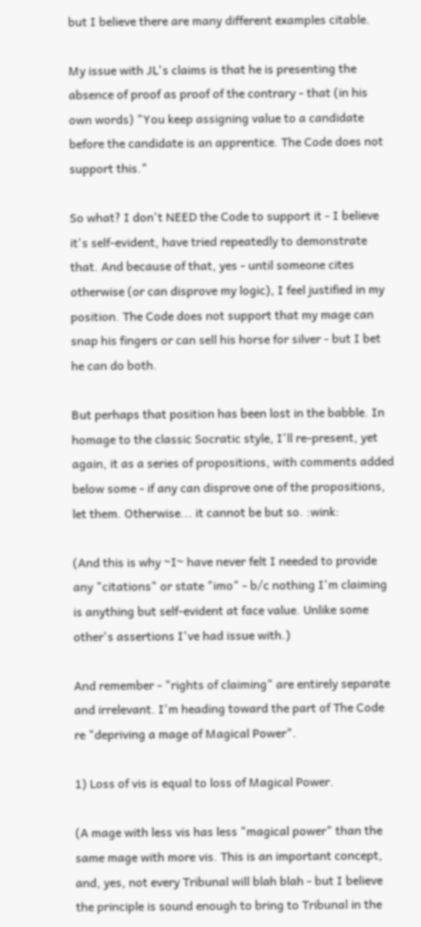but I believe there are many different examples citable.

My issue with JL's claims is that he is presenting the absence of proof as proof of the contrary - that (in his own words) "You keep assigning value to a candidate before the candidate is an apprentice. The Code does not support this."

So what? I don't NEED the Code to support it - I believe it's self-evident, have tried repeatedly to demonstrate that. And because of that, yes - until someone cites otherwise (or can disprove my logic), I feel justified in my position. The Code does not support that my mage can snap his fingers or can sell his horse for silver - but I bet he can do both.

But perhaps that position has been lost in the babble. In homage to the classic Socratic style, I'll re-present, yet again, it as a series of propositions, with comments added below some - if any can disprove one of the propositions, let them. Otherwise... it cannot be but so. :wink:

(And this is why ~I~ have never felt I needed to provide any "citations" or state "imo" - b/c nothing I'm claiming is anything but self-evident at face value. Unlike some other's assertions I've had issue with.)

And remember - "rights of claiming" are entirely separate and irrelevant. I'm heading toward the part of The Code re "depriving a mage of Magical Power".

1) Loss of vis is equal to loss of Magical Power.

(A mage with less vis has less "magical power" than the same mage with more vis. This is an important concept, and, yes, not every Tribunal will blah blah - but I believe the principle is sound enough to bring to Tribunal in the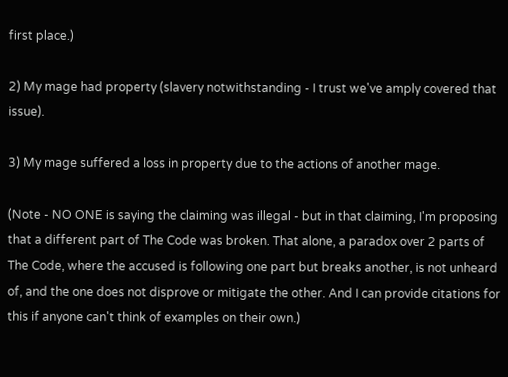first place.)

2) My mage had property (slavery notwithstanding - I trust we've amply covered that issue).

3) My mage suffered a loss in property due to the actions of another mage.

(Note - NO ONE is saying the claiming was illegal - but in that claiming, I'm proposing that a different part of The Code was broken. That alone, a paradox over 2 parts of The Code, where the accused is following one part but breaks another, is not unheard of, and the one does not disprove or mitigate the other. And I can provide citations for this if anyone can't think of examples on their own.)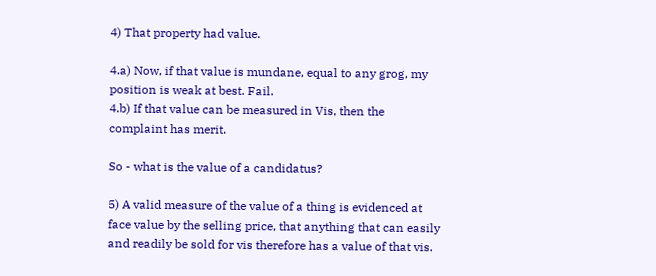4) That property had value.

4.a) Now, if that value is mundane, equal to any grog, my position is weak at best. Fail.
4.b) If that value can be measured in Vis, then the complaint has merit.

So - what is the value of a candidatus?

5) A valid measure of the value of a thing is evidenced at face value by the selling price, that anything that can easily and readily be sold for vis therefore has a value of that vis.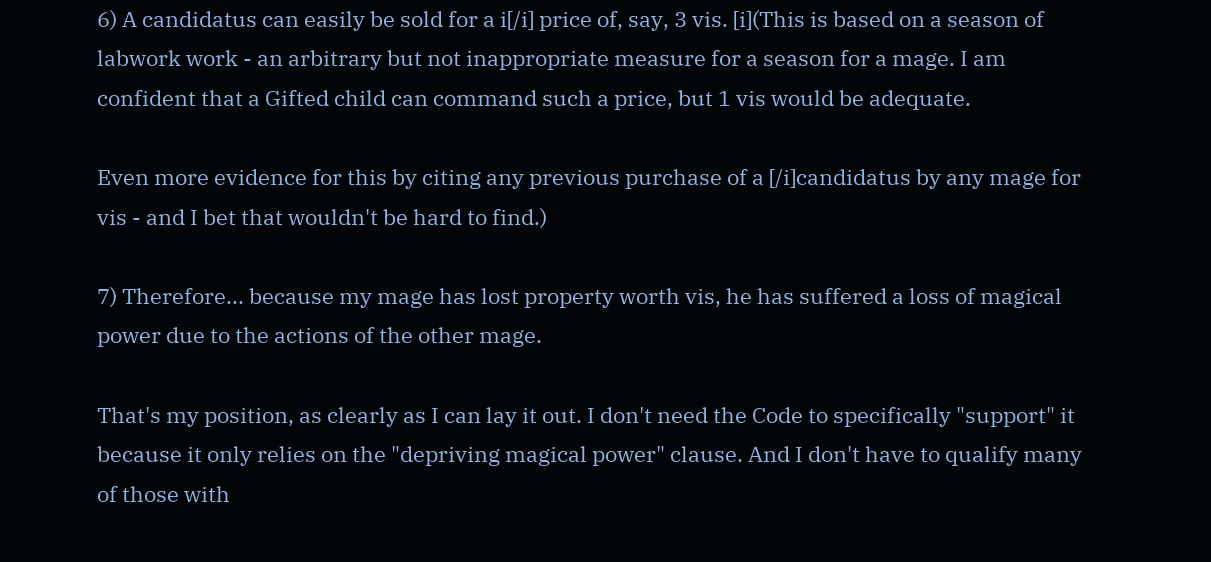6) A candidatus can easily be sold for a i[/i] price of, say, 3 vis. [i](This is based on a season of labwork work - an arbitrary but not inappropriate measure for a season for a mage. I am confident that a Gifted child can command such a price, but 1 vis would be adequate.

Even more evidence for this by citing any previous purchase of a [/i]candidatus by any mage for vis - and I bet that wouldn't be hard to find.)

7) Therefore... because my mage has lost property worth vis, he has suffered a loss of magical power due to the actions of the other mage.

That's my position, as clearly as I can lay it out. I don't need the Code to specifically "support" it because it only relies on the "depriving magical power" clause. And I don't have to qualify many of those with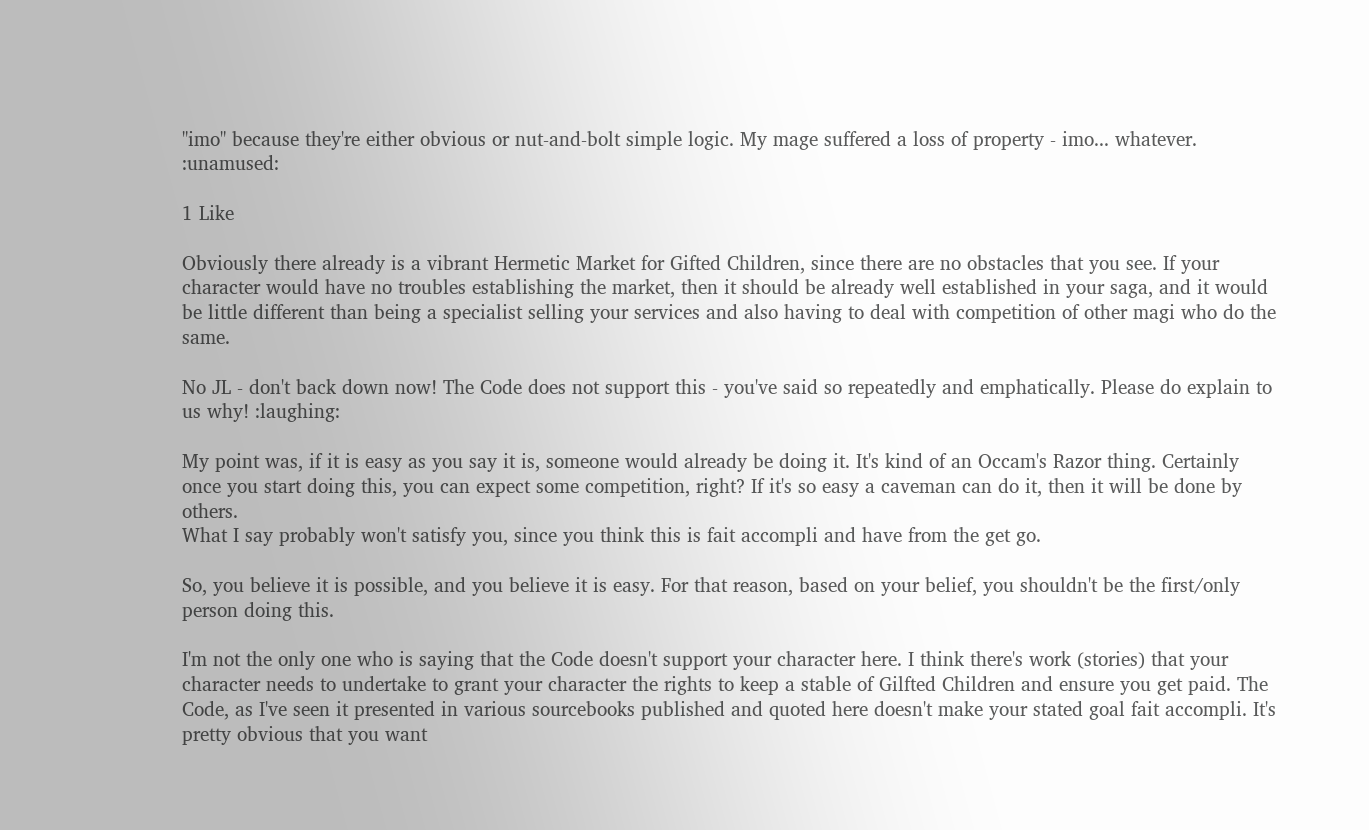"imo" because they're either obvious or nut-and-bolt simple logic. My mage suffered a loss of property - imo... whatever. :unamused:

1 Like

Obviously there already is a vibrant Hermetic Market for Gifted Children, since there are no obstacles that you see. If your character would have no troubles establishing the market, then it should be already well established in your saga, and it would be little different than being a specialist selling your services and also having to deal with competition of other magi who do the same.

No JL - don't back down now! The Code does not support this - you've said so repeatedly and emphatically. Please do explain to us why! :laughing:

My point was, if it is easy as you say it is, someone would already be doing it. It's kind of an Occam's Razor thing. Certainly once you start doing this, you can expect some competition, right? If it's so easy a caveman can do it, then it will be done by others.
What I say probably won't satisfy you, since you think this is fait accompli and have from the get go.

So, you believe it is possible, and you believe it is easy. For that reason, based on your belief, you shouldn't be the first/only person doing this.

I'm not the only one who is saying that the Code doesn't support your character here. I think there's work (stories) that your character needs to undertake to grant your character the rights to keep a stable of Gilfted Children and ensure you get paid. The Code, as I've seen it presented in various sourcebooks published and quoted here doesn't make your stated goal fait accompli. It's pretty obvious that you want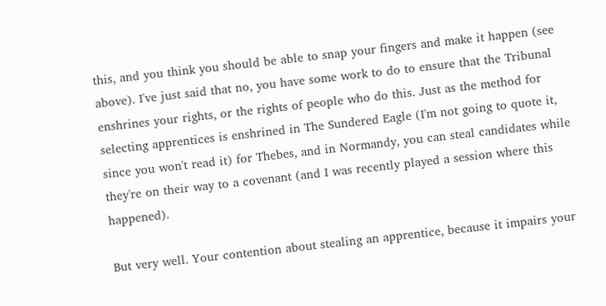this, and you think you should be able to snap your fingers and make it happen (see above). I've just said that no, you have some work to do to ensure that the Tribunal enshrines your rights, or the rights of people who do this. Just as the method for selecting apprentices is enshrined in The Sundered Eagle (I'm not going to quote it, since you won't read it) for Thebes, and in Normandy, you can steal candidates while they're on their way to a covenant (and I was recently played a session where this happened).

But very well. Your contention about stealing an apprentice, because it impairs your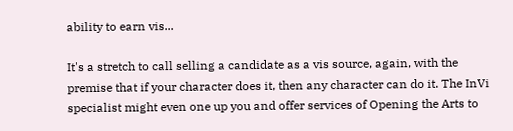ability to earn vis...

It's a stretch to call selling a candidate as a vis source, again, with the premise that if your character does it, then any character can do it. The InVi specialist might even one up you and offer services of Opening the Arts to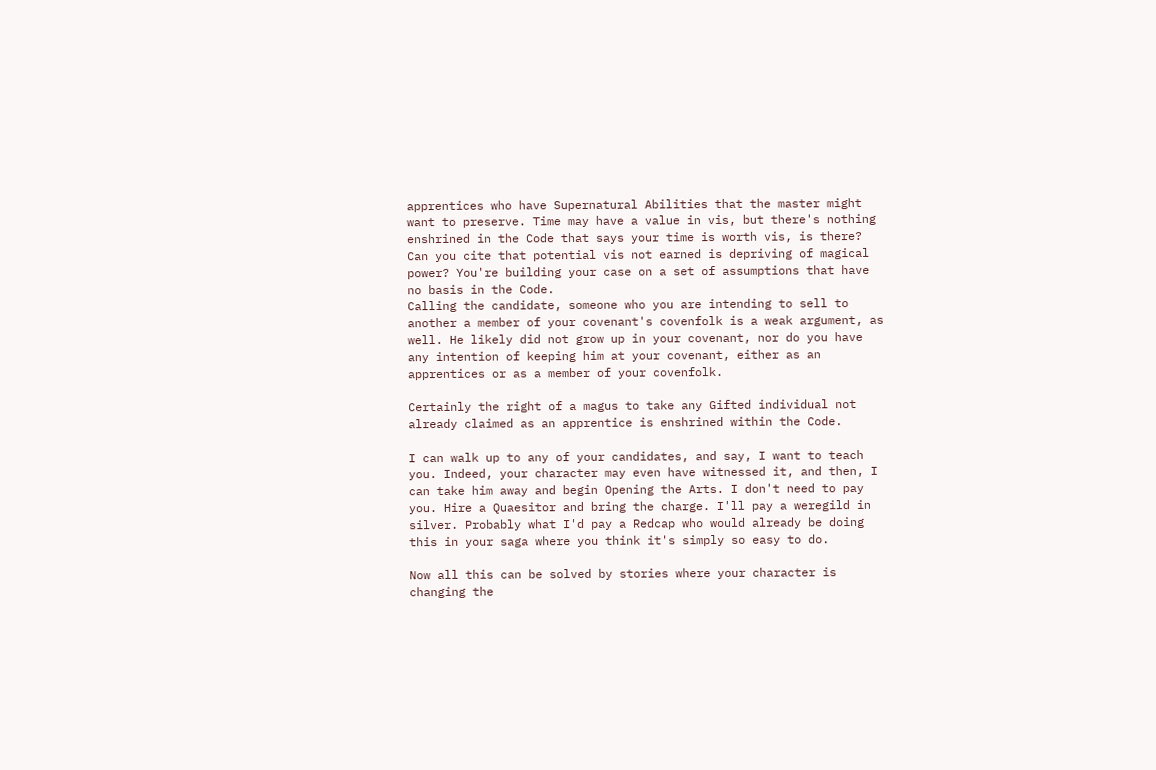apprentices who have Supernatural Abilities that the master might want to preserve. Time may have a value in vis, but there's nothing enshrined in the Code that says your time is worth vis, is there? Can you cite that potential vis not earned is depriving of magical power? You're building your case on a set of assumptions that have no basis in the Code.
Calling the candidate, someone who you are intending to sell to another a member of your covenant's covenfolk is a weak argument, as well. He likely did not grow up in your covenant, nor do you have any intention of keeping him at your covenant, either as an apprentices or as a member of your covenfolk.

Certainly the right of a magus to take any Gifted individual not already claimed as an apprentice is enshrined within the Code.

I can walk up to any of your candidates, and say, I want to teach you. Indeed, your character may even have witnessed it, and then, I can take him away and begin Opening the Arts. I don't need to pay you. Hire a Quaesitor and bring the charge. I'll pay a weregild in silver. Probably what I'd pay a Redcap who would already be doing this in your saga where you think it's simply so easy to do.

Now all this can be solved by stories where your character is changing the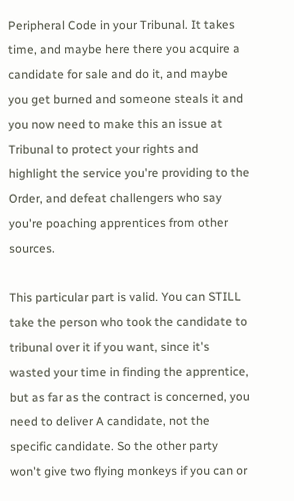Peripheral Code in your Tribunal. It takes time, and maybe here there you acquire a candidate for sale and do it, and maybe you get burned and someone steals it and you now need to make this an issue at Tribunal to protect your rights and highlight the service you're providing to the Order, and defeat challengers who say you're poaching apprentices from other sources.

This particular part is valid. You can STILL take the person who took the candidate to tribunal over it if you want, since it's wasted your time in finding the apprentice, but as far as the contract is concerned, you need to deliver A candidate, not the specific candidate. So the other party won't give two flying monkeys if you can or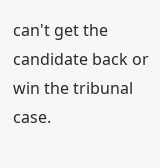can't get the candidate back or win the tribunal case.